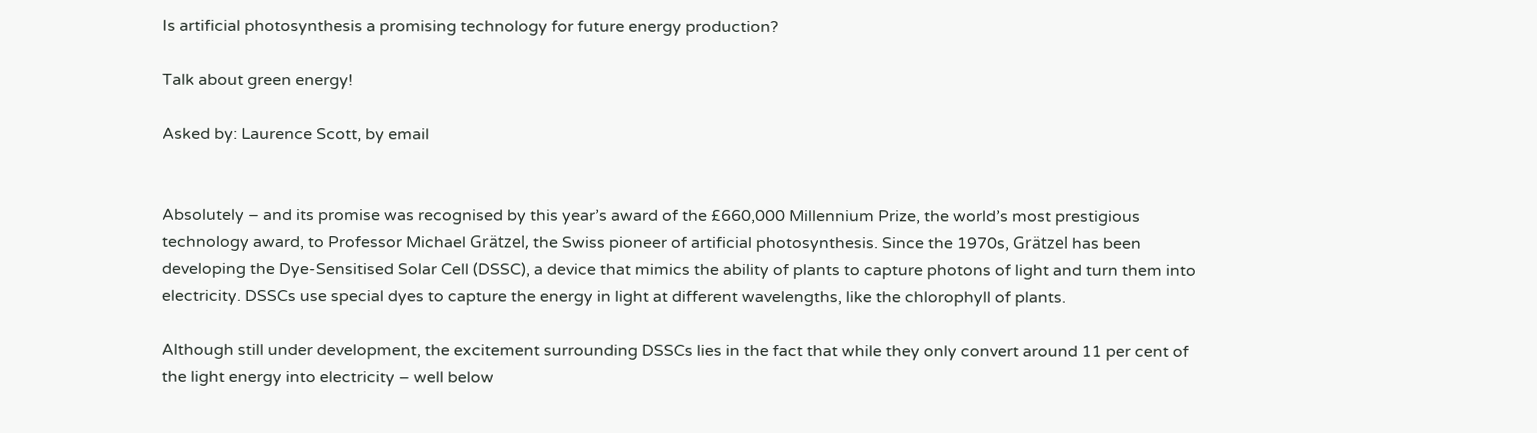Is artificial photosynthesis a promising technology for future energy production?

Talk about green energy!

Asked by: Laurence Scott, by email


Absolutely – and its promise was recognised by this year’s award of the £660,000 Millennium Prize, the world’s most prestigious technology award, to Professor Michael Grätzel, the Swiss pioneer of artificial photosynthesis. Since the 1970s, Grätzel has been developing the Dye-Sensitised Solar Cell (DSSC), a device that mimics the ability of plants to capture photons of light and turn them into electricity. DSSCs use special dyes to capture the energy in light at different wavelengths, like the chlorophyll of plants.

Although still under development, the excitement surrounding DSSCs lies in the fact that while they only convert around 11 per cent of the light energy into electricity – well below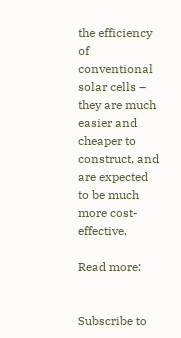the efficiency of conventional solar cells – they are much easier and cheaper to construct, and are expected to be much more cost-effective.

Read more:


Subscribe to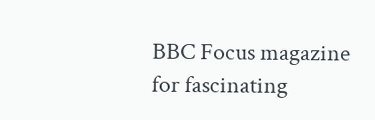BBC Focus magazine for fascinating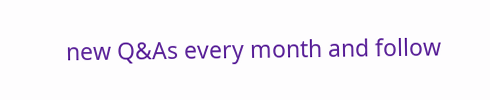new Q&As every month and follow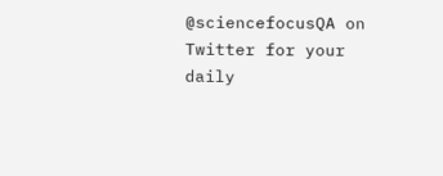@sciencefocusQA on Twitter for your daily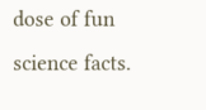dose of fun science facts.